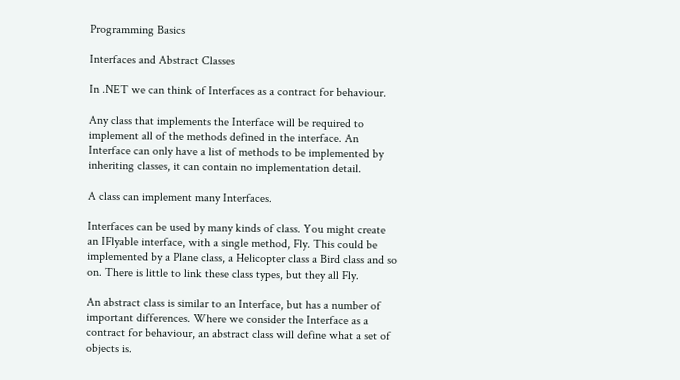Programming Basics

Interfaces and Abstract Classes

In .NET we can think of Interfaces as a contract for behaviour.

Any class that implements the Interface will be required to implement all of the methods defined in the interface. An Interface can only have a list of methods to be implemented by inheriting classes, it can contain no implementation detail.

A class can implement many Interfaces.

Interfaces can be used by many kinds of class. You might create an IFlyable interface, with a single method, Fly. This could be implemented by a Plane class, a Helicopter class a Bird class and so on. There is little to link these class types, but they all Fly.

An abstract class is similar to an Interface, but has a number of important differences. Where we consider the Interface as a contract for behaviour, an abstract class will define what a set of objects is.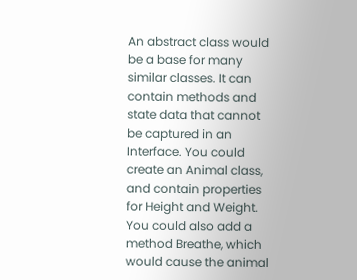An abstract class would be a base for many similar classes. It can contain methods and state data that cannot be captured in an Interface. You could create an Animal class, and contain properties for Height and Weight. You could also add a method Breathe, which would cause the animal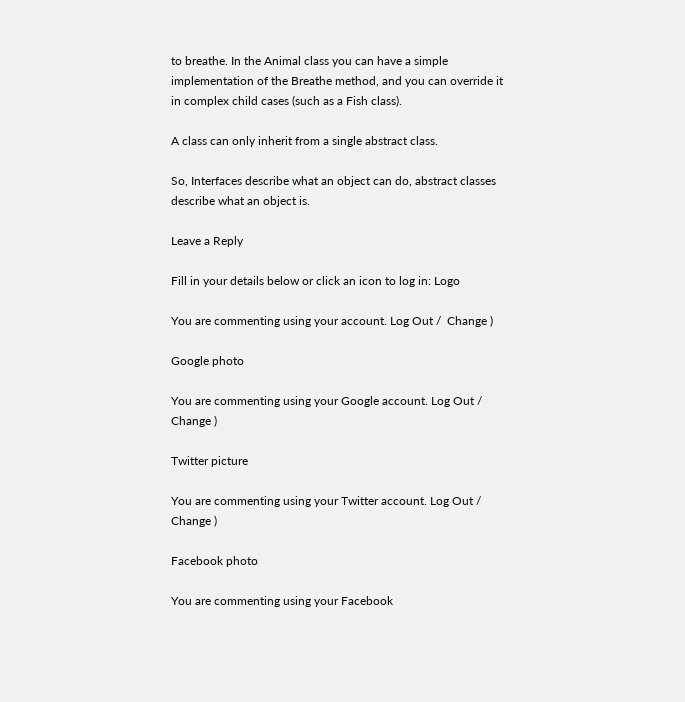to breathe. In the Animal class you can have a simple implementation of the Breathe method, and you can override it in complex child cases (such as a Fish class).

A class can only inherit from a single abstract class.

So, Interfaces describe what an object can do, abstract classes describe what an object is.

Leave a Reply

Fill in your details below or click an icon to log in: Logo

You are commenting using your account. Log Out /  Change )

Google photo

You are commenting using your Google account. Log Out /  Change )

Twitter picture

You are commenting using your Twitter account. Log Out /  Change )

Facebook photo

You are commenting using your Facebook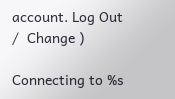account. Log Out /  Change )

Connecting to %s